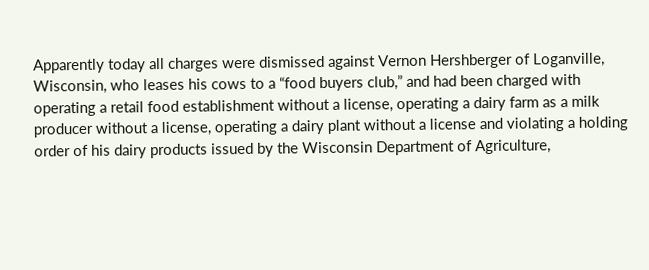Apparently today all charges were dismissed against Vernon Hershberger of Loganville, Wisconsin, who leases his cows to a “food buyers club,” and had been charged with operating a retail food establishment without a license, operating a dairy farm as a milk producer without a license, operating a dairy plant without a license and violating a holding order of his dairy products issued by the Wisconsin Department of Agriculture,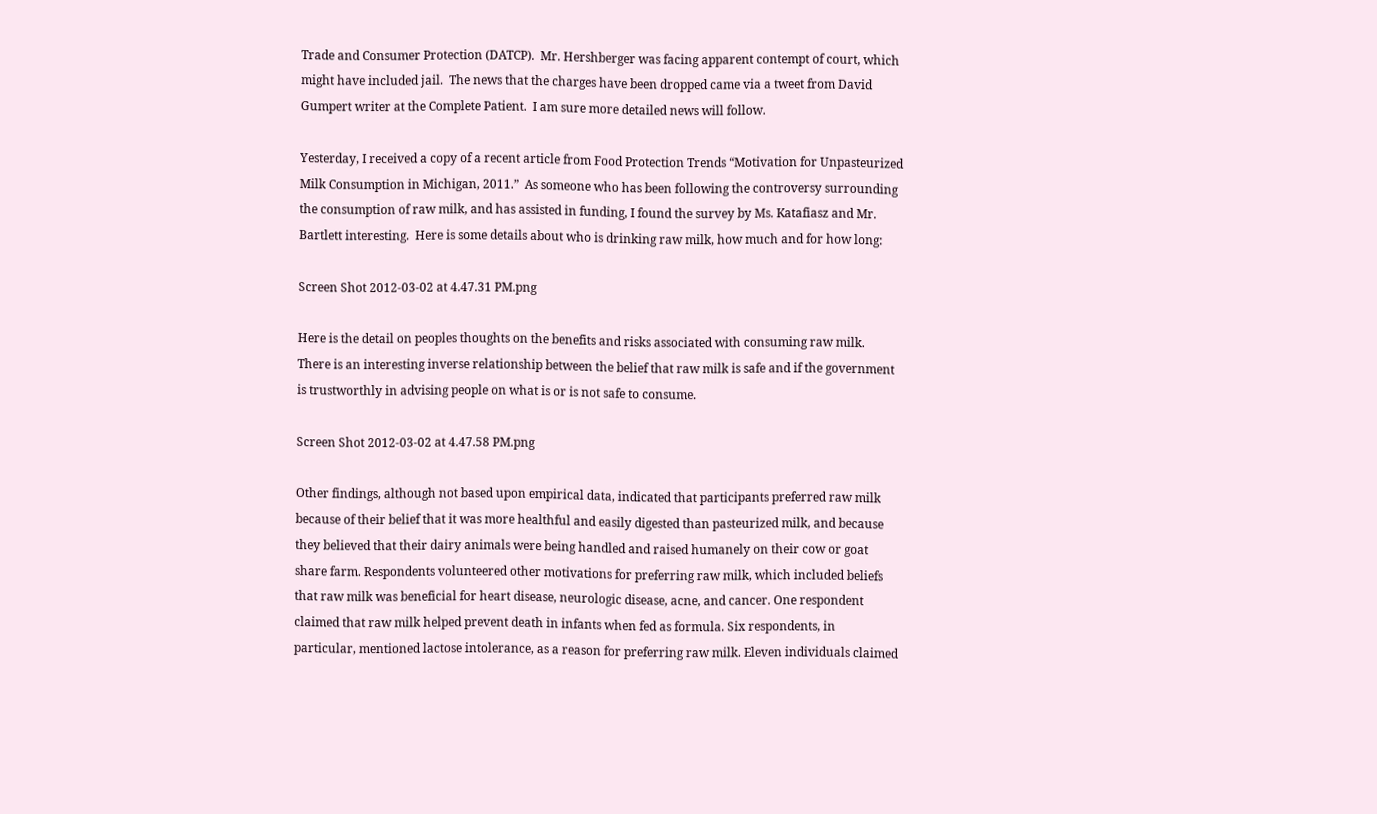Trade and Consumer Protection (DATCP).  Mr. Hershberger was facing apparent contempt of court, which might have included jail.  The news that the charges have been dropped came via a tweet from David Gumpert writer at the Complete Patient.  I am sure more detailed news will follow.

Yesterday, I received a copy of a recent article from Food Protection Trends “Motivation for Unpasteurized Milk Consumption in Michigan, 2011.”  As someone who has been following the controversy surrounding the consumption of raw milk, and has assisted in funding, I found the survey by Ms. Katafiasz and Mr. Bartlett interesting.  Here is some details about who is drinking raw milk, how much and for how long:

Screen Shot 2012-03-02 at 4.47.31 PM.png

Here is the detail on peoples thoughts on the benefits and risks associated with consuming raw milk.  There is an interesting inverse relationship between the belief that raw milk is safe and if the government is trustworthly in advising people on what is or is not safe to consume.

Screen Shot 2012-03-02 at 4.47.58 PM.png

Other findings, although not based upon empirical data, indicated that participants preferred raw milk because of their belief that it was more healthful and easily digested than pasteurized milk, and because they believed that their dairy animals were being handled and raised humanely on their cow or goat share farm. Respondents volunteered other motivations for preferring raw milk, which included beliefs that raw milk was beneficial for heart disease, neurologic disease, acne, and cancer. One respondent claimed that raw milk helped prevent death in infants when fed as formula. Six respondents, in particular, mentioned lactose intolerance, as a reason for preferring raw milk. Eleven individuals claimed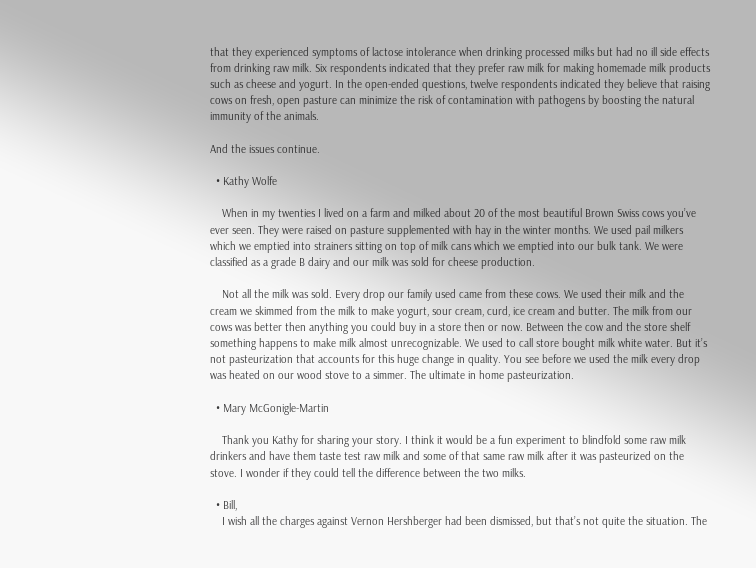that they experienced symptoms of lactose intolerance when drinking processed milks but had no ill side effects from drinking raw milk. Six respondents indicated that they prefer raw milk for making homemade milk products such as cheese and yogurt. In the open-ended questions, twelve respondents indicated they believe that raising cows on fresh, open pasture can minimize the risk of contamination with pathogens by boosting the natural immunity of the animals.

And the issues continue.

  • Kathy Wolfe

    When in my twenties I lived on a farm and milked about 20 of the most beautiful Brown Swiss cows you’ve ever seen. They were raised on pasture supplemented with hay in the winter months. We used pail milkers which we emptied into strainers sitting on top of milk cans which we emptied into our bulk tank. We were classified as a grade B dairy and our milk was sold for cheese production.

    Not all the milk was sold. Every drop our family used came from these cows. We used their milk and the cream we skimmed from the milk to make yogurt, sour cream, curd, ice cream and butter. The milk from our cows was better then anything you could buy in a store then or now. Between the cow and the store shelf something happens to make milk almost unrecognizable. We used to call store bought milk white water. But it’s not pasteurization that accounts for this huge change in quality. You see before we used the milk every drop was heated on our wood stove to a simmer. The ultimate in home pasteurization.

  • Mary McGonigle-Martin

    Thank you Kathy for sharing your story. I think it would be a fun experiment to blindfold some raw milk drinkers and have them taste test raw milk and some of that same raw milk after it was pasteurized on the stove. I wonder if they could tell the difference between the two milks.

  • Bill,
    I wish all the charges against Vernon Hershberger had been dismissed, but that’s not quite the situation. The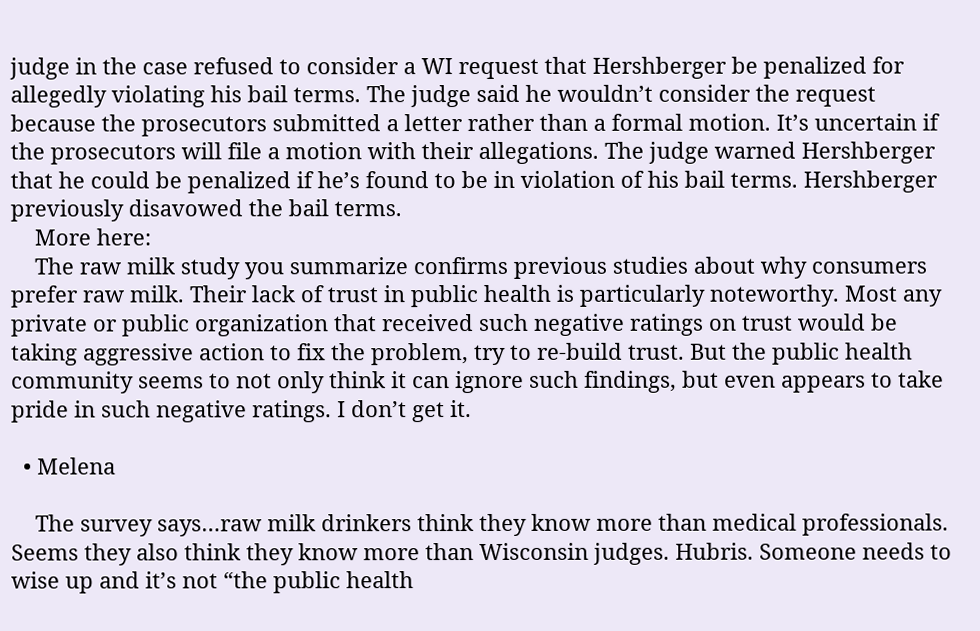judge in the case refused to consider a WI request that Hershberger be penalized for allegedly violating his bail terms. The judge said he wouldn’t consider the request because the prosecutors submitted a letter rather than a formal motion. It’s uncertain if the prosecutors will file a motion with their allegations. The judge warned Hershberger that he could be penalized if he’s found to be in violation of his bail terms. Hershberger previously disavowed the bail terms.
    More here:
    The raw milk study you summarize confirms previous studies about why consumers prefer raw milk. Their lack of trust in public health is particularly noteworthy. Most any private or public organization that received such negative ratings on trust would be taking aggressive action to fix the problem, try to re-build trust. But the public health community seems to not only think it can ignore such findings, but even appears to take pride in such negative ratings. I don’t get it.

  • Melena

    The survey says…raw milk drinkers think they know more than medical professionals. Seems they also think they know more than Wisconsin judges. Hubris. Someone needs to wise up and it’s not “the public health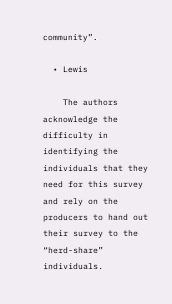community”.

  • Lewis

    The authors acknowledge the difficulty in identifying the individuals that they need for this survey and rely on the producers to hand out their survey to the “herd-share” individuals.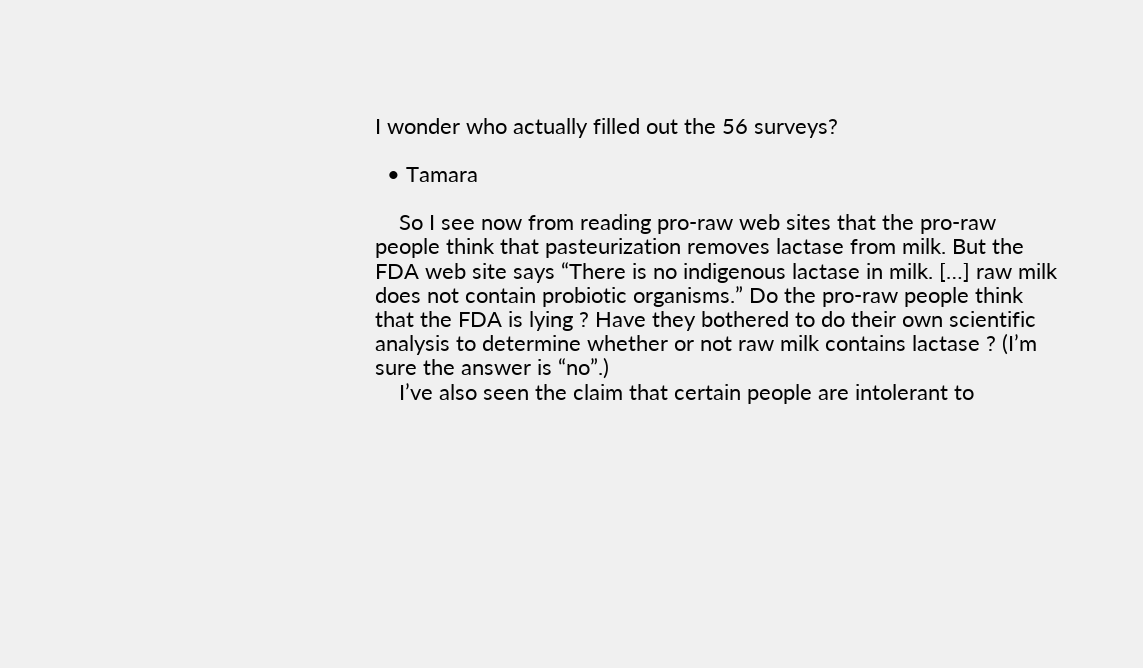I wonder who actually filled out the 56 surveys?

  • Tamara

    So I see now from reading pro-raw web sites that the pro-raw people think that pasteurization removes lactase from milk. But the FDA web site says “There is no indigenous lactase in milk. […] raw milk does not contain probiotic organisms.” Do the pro-raw people think that the FDA is lying ? Have they bothered to do their own scientific analysis to determine whether or not raw milk contains lactase ? (I’m sure the answer is “no”.)
    I’ve also seen the claim that certain people are intolerant to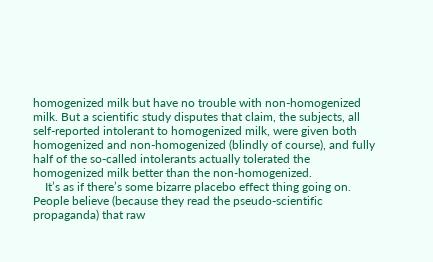homogenized milk but have no trouble with non-homogenized milk. But a scientific study disputes that claim, the subjects, all self-reported intolerant to homogenized milk, were given both homogenized and non-homogenized (blindly of course), and fully half of the so-called intolerants actually tolerated the homogenized milk better than the non-homogenized.
    It’s as if there’s some bizarre placebo effect thing going on. People believe (because they read the pseudo-scientific propaganda) that raw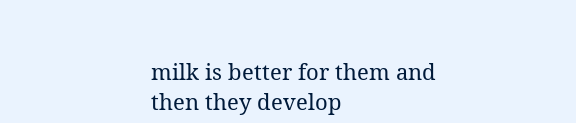milk is better for them and then they develop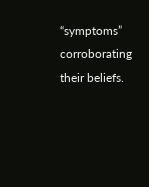“symptoms” corroborating their beliefs.